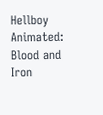Hellboy Animated: Blood and Iron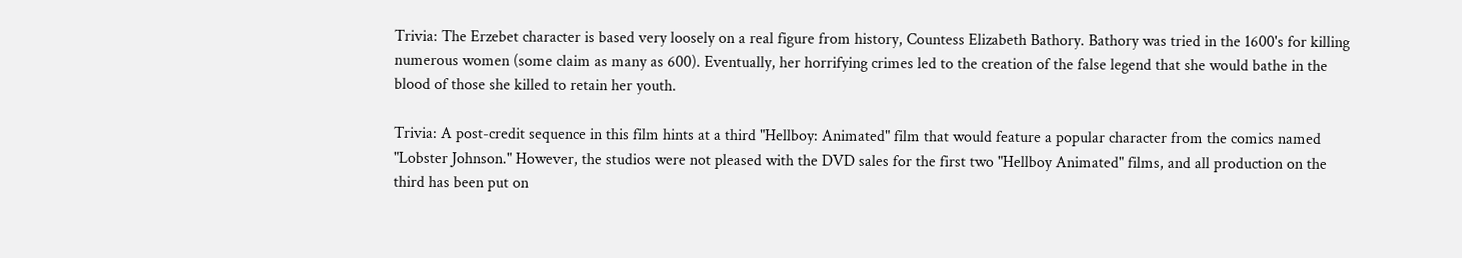Trivia: The Erzebet character is based very loosely on a real figure from history, Countess Elizabeth Bathory. Bathory was tried in the 1600's for killing numerous women (some claim as many as 600). Eventually, her horrifying crimes led to the creation of the false legend that she would bathe in the blood of those she killed to retain her youth.

Trivia: A post-credit sequence in this film hints at a third "Hellboy: Animated" film that would feature a popular character from the comics named "Lobster Johnson." However, the studios were not pleased with the DVD sales for the first two "Hellboy Animated" films, and all production on the third has been put on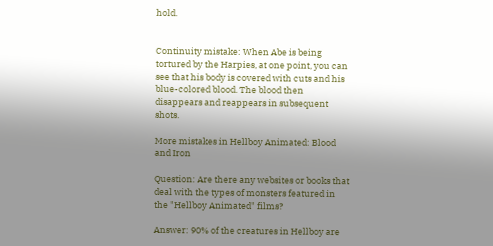hold.


Continuity mistake: When Abe is being tortured by the Harpies, at one point, you can see that his body is covered with cuts and his blue-colored blood. The blood then disappears and reappears in subsequent shots.

More mistakes in Hellboy Animated: Blood and Iron

Question: Are there any websites or books that deal with the types of monsters featured in the "Hellboy Animated" films?

Answer: 90% of the creatures in Hellboy are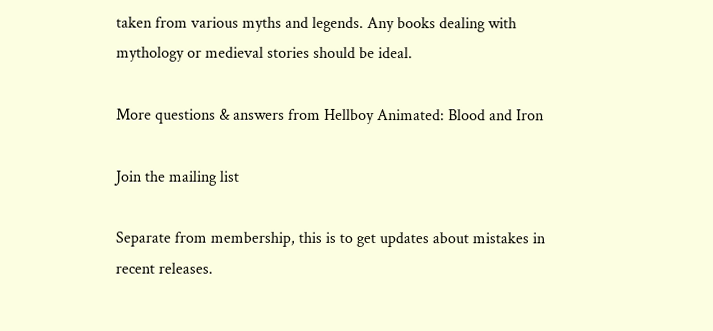taken from various myths and legends. Any books dealing with mythology or medieval stories should be ideal.

More questions & answers from Hellboy Animated: Blood and Iron

Join the mailing list

Separate from membership, this is to get updates about mistakes in recent releases.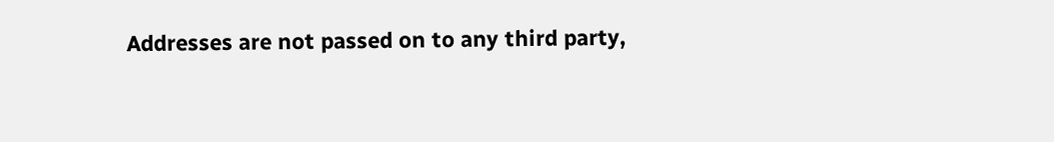Addresses are not passed on to any third party,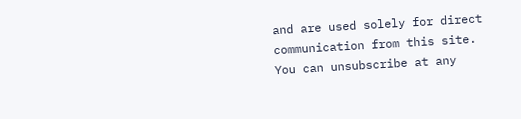and are used solely for direct communication from this site. You can unsubscribe at any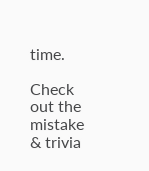time.

Check out the mistake & trivia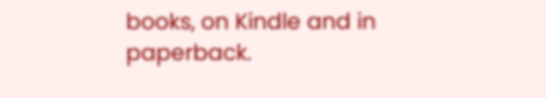books, on Kindle and in paperback.